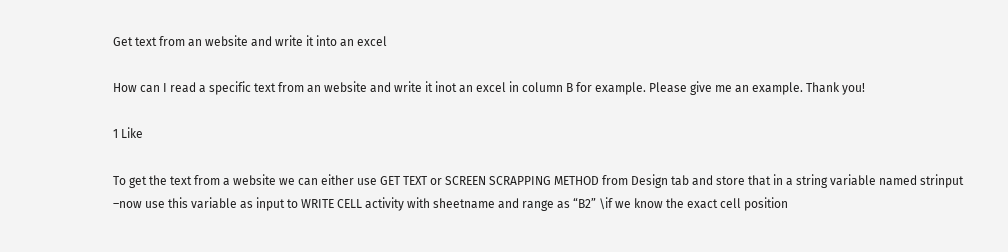Get text from an website and write it into an excel

How can I read a specific text from an website and write it inot an excel in column B for example. Please give me an example. Thank you!

1 Like

To get the text from a website we can either use GET TEXT or SCREEN SCRAPPING METHOD from Design tab and store that in a string variable named strinput
–now use this variable as input to WRITE CELL activity with sheetname and range as “B2” \if we know the exact cell position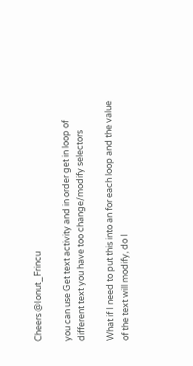Cheers @Ionut_Frincu

you can use Get text activity and in order get in loop of different text you have too change/modify selectors

What if I need to put this into an for each loop and the value of the text will modify, do I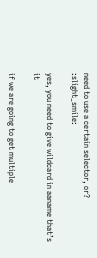need to use a certain selector, or? :slight_smile:

yes, you need to give wildcard in aaname that’s it

if we are going to get multiple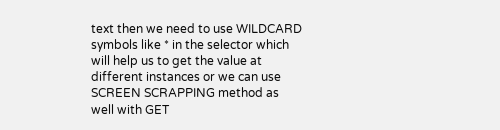text then we need to use WILDCARD symbols like * in the selector which will help us to get the value at different instances or we can use SCREEN SCRAPPING method as well with GET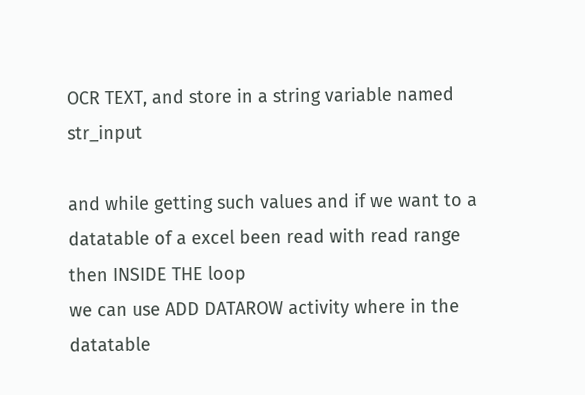OCR TEXT, and store in a string variable named str_input

and while getting such values and if we want to a datatable of a excel been read with read range
then INSIDE THE loop
we can use ADD DATAROW activity where in the datatable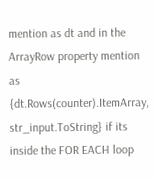mention as dt and in the ArrayRow property mention as {dt.Rows(counter).ItemArray, str_input.ToString} if its inside the FOR EACH loop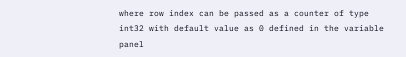where row index can be passed as a counter of type int32 with default value as 0 defined in the variable panel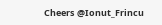Cheers @Ionut_Frincu